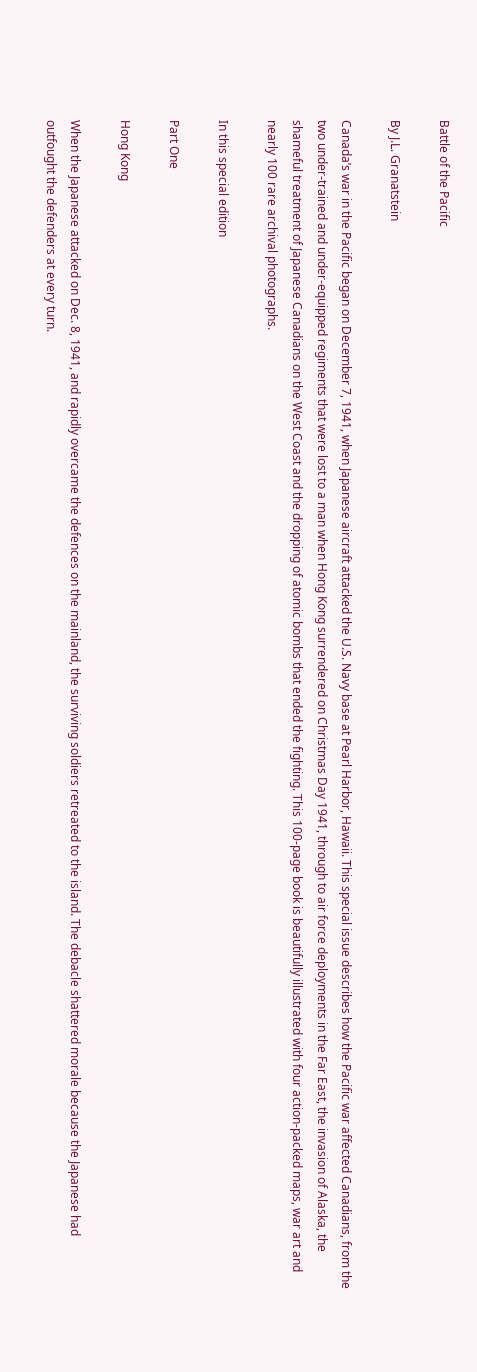Battle of the Pacific

By J.L. Granatstein

Canada’s war in the Pacific began on December 7, 1941, when Japanese aircraft attacked the U.S. Navy base at Pearl Harbor, Hawaii. This special issue describes how the Pacific war affected Canadians, from the two under-trained and under-equipped regiments that were lost to a man when Hong Kong surrendered on Christmas Day 1941, through to air force deployments in the Far East, the invasion of Alaska, the shameful treatment of Japanese Canadians on the West Coast and the dropping of atomic bombs that ended the fighting. This 100-page book is beautifully illustrated with four action-packed maps, war art and nearly 100 rare archival photographs.

In this special edition

Part One

Hong Kong

When the Japanese attacked on Dec. 8, 1941, and rapidly overcame the defences on the mainland, the surviving soldiers retreated to the island. The debacle shattered morale because the Japanese had outfought the defenders at every turn.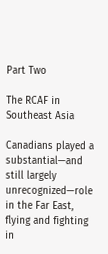Part Two

The RCAF in Southeast Asia

Canadians played a substantial—and still largely unrecognized—role in the Far East, flying and fighting in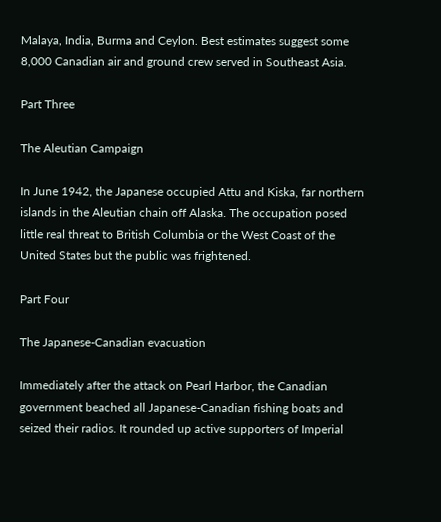Malaya, India, Burma and Ceylon. Best estimates suggest some 8,000 Canadian air and ground crew served in Southeast Asia.

Part Three

The Aleutian Campaign

In June 1942, the Japanese occupied Attu and Kiska, far northern islands in the Aleutian chain off Alaska. The occupation posed little real threat to British Columbia or the West Coast of the United States but the public was frightened.

Part Four

The Japanese-Canadian evacuation

Immediately after the attack on Pearl Harbor, the Canadian government beached all Japanese-Canadian fishing boats and seized their radios. It rounded up active supporters of Imperial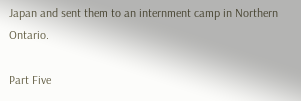Japan and sent them to an internment camp in Northern Ontario.

Part Five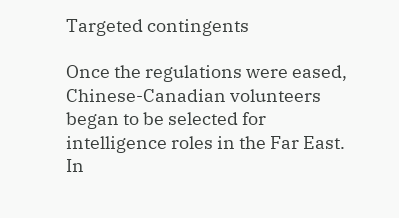Targeted contingents

Once the regulations were eased, Chinese-Canadian volunteers began to be selected for intelligence roles in the Far East. In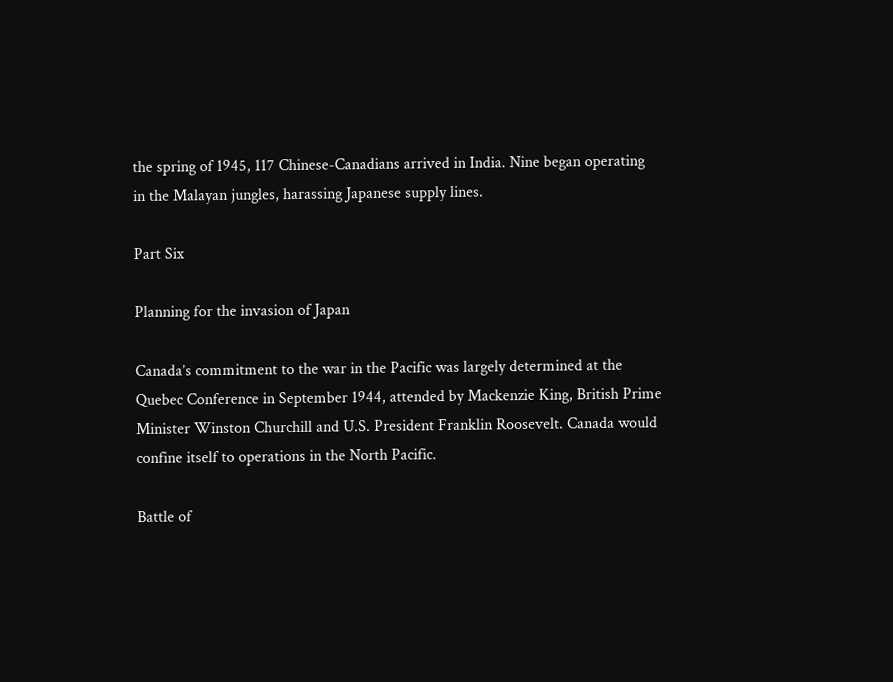the spring of 1945, 117 Chinese-Canadians arrived in India. Nine began operating in the Malayan jungles, harassing Japanese supply lines.

Part Six

Planning for the invasion of Japan

Canada’s commitment to the war in the Pacific was largely determined at the Quebec Conference in September 1944, attended by Mackenzie King, British Prime Minister Winston Churchill and U.S. President Franklin Roosevelt. Canada would confine itself to operations in the North Pacific.

Battle of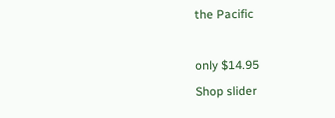the Pacific

only $14.95
Shop slider